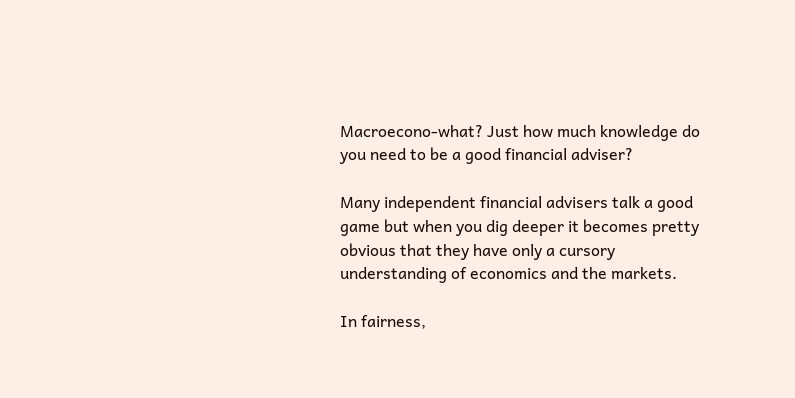Macroecono-what? Just how much knowledge do you need to be a good financial adviser?

Many independent financial advisers talk a good game but when you dig deeper it becomes pretty obvious that they have only a cursory understanding of economics and the markets.

In fairness,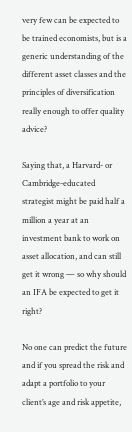very few can be expected to be trained economists, but is a generic understanding of the different asset classes and the principles of diversification really enough to offer quality advice?

Saying that, a Harvard- or Cambridge-educated strategist might be paid half a million a year at an investment bank to work on asset allocation, and can still get it wrong — so why should an IFA be expected to get it right?

No one can predict the future and if you spread the risk and adapt a portfolio to your client’s age and risk appetite,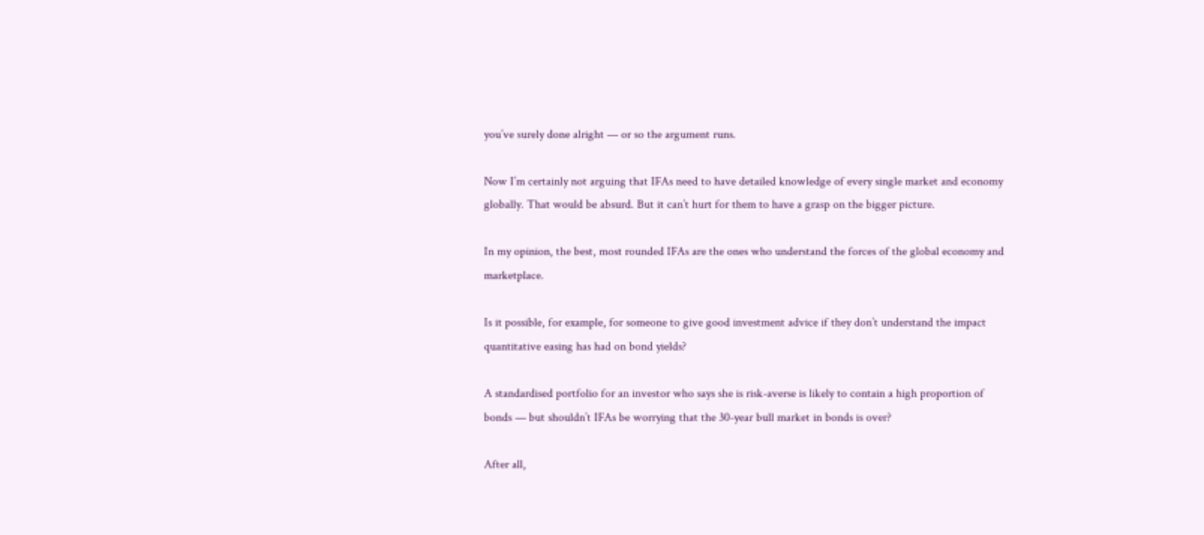you’ve surely done alright — or so the argument runs.

Now I’m certainly not arguing that IFAs need to have detailed knowledge of every single market and economy globally. That would be absurd. But it can’t hurt for them to have a grasp on the bigger picture.

In my opinion, the best, most rounded IFAs are the ones who understand the forces of the global economy and marketplace.

Is it possible, for example, for someone to give good investment advice if they don’t understand the impact quantitative easing has had on bond yields?

A standardised portfolio for an investor who says she is risk-averse is likely to contain a high proportion of bonds — but shouldn’t IFAs be worrying that the 30-year bull market in bonds is over?

After all,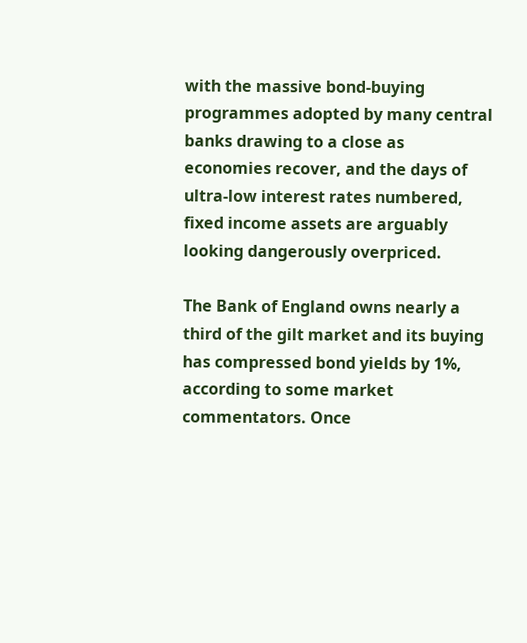with the massive bond-buying programmes adopted by many central banks drawing to a close as economies recover, and the days of ultra-low interest rates numbered, fixed income assets are arguably looking dangerously overpriced.

The Bank of England owns nearly a third of the gilt market and its buying has compressed bond yields by 1%, according to some market commentators. Once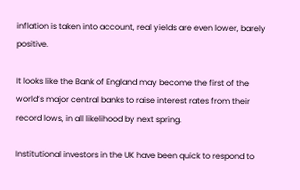inflation is taken into account, real yields are even lower, barely positive.

It looks like the Bank of England may become the first of the world’s major central banks to raise interest rates from their record lows, in all likelihood by next spring.

Institutional investors in the UK have been quick to respond to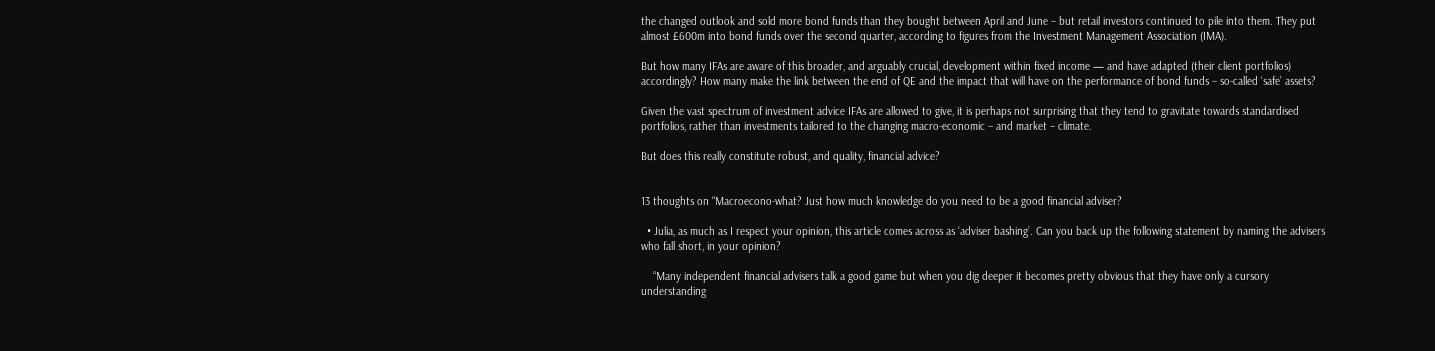the changed outlook and sold more bond funds than they bought between April and June – but retail investors continued to pile into them. They put almost £600m into bond funds over the second quarter, according to figures from the Investment Management Association (IMA).

But how many IFAs are aware of this broader, and arguably crucial, development within fixed income — and have adapted (their client portfolios) accordingly? How many make the link between the end of QE and the impact that will have on the performance of bond funds – so-called ‘safe’ assets?

Given the vast spectrum of investment advice IFAs are allowed to give, it is perhaps not surprising that they tend to gravitate towards standardised portfolios, rather than investments tailored to the changing macro-economic – and market – climate.

But does this really constitute robust, and quality, financial advice?


13 thoughts on “Macroecono-what? Just how much knowledge do you need to be a good financial adviser?

  • Julia, as much as I respect your opinion, this article comes across as ‘adviser bashing’. Can you back up the following statement by naming the advisers who fall short, in your opinion?

    “Many independent financial advisers talk a good game but when you dig deeper it becomes pretty obvious that they have only a cursory understanding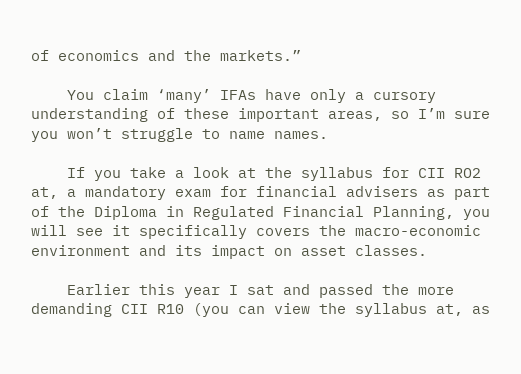of economics and the markets.”

    You claim ‘many’ IFAs have only a cursory understanding of these important areas, so I’m sure you won’t struggle to name names.

    If you take a look at the syllabus for CII RO2 at, a mandatory exam for financial advisers as part of the Diploma in Regulated Financial Planning, you will see it specifically covers the macro-economic environment and its impact on asset classes.

    Earlier this year I sat and passed the more demanding CII R10 (you can view the syllabus at, as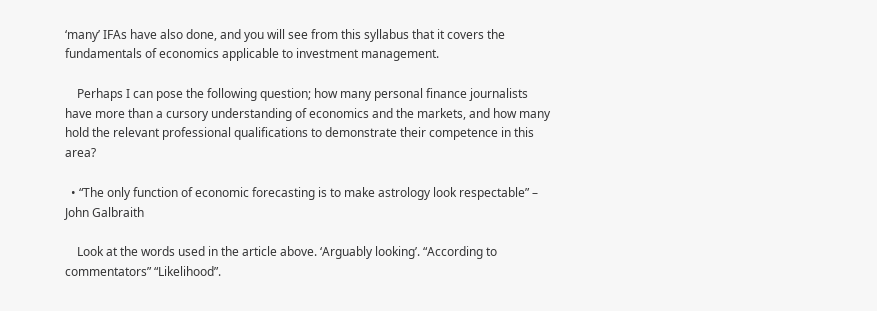‘many’ IFAs have also done, and you will see from this syllabus that it covers the fundamentals of economics applicable to investment management.

    Perhaps I can pose the following question; how many personal finance journalists have more than a cursory understanding of economics and the markets, and how many hold the relevant professional qualifications to demonstrate their competence in this area?

  • “The only function of economic forecasting is to make astrology look respectable” – John Galbraith

    Look at the words used in the article above. ‘Arguably looking’. “According to commentators” “Likelihood”.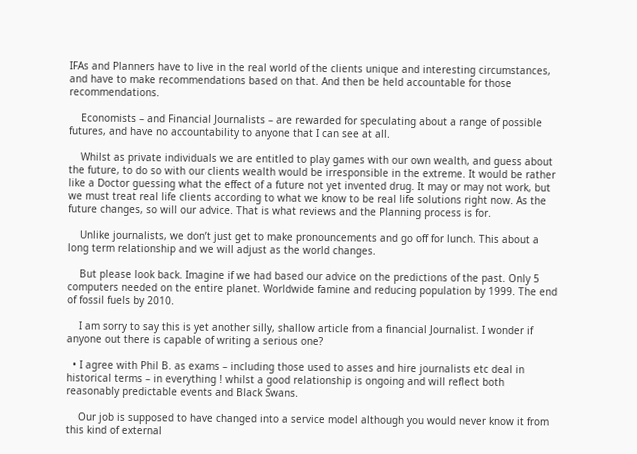IFAs and Planners have to live in the real world of the clients unique and interesting circumstances, and have to make recommendations based on that. And then be held accountable for those recommendations.

    Economists – and Financial Journalists – are rewarded for speculating about a range of possible futures, and have no accountability to anyone that I can see at all.

    Whilst as private individuals we are entitled to play games with our own wealth, and guess about the future, to do so with our clients wealth would be irresponsible in the extreme. It would be rather like a Doctor guessing what the effect of a future not yet invented drug. It may or may not work, but we must treat real life clients according to what we know to be real life solutions right now. As the future changes, so will our advice. That is what reviews and the Planning process is for.

    Unlike journalists, we don’t just get to make pronouncements and go off for lunch. This about a long term relationship and we will adjust as the world changes.

    But please look back. Imagine if we had based our advice on the predictions of the past. Only 5 computers needed on the entire planet. Worldwide famine and reducing population by 1999. The end of fossil fuels by 2010.

    I am sorry to say this is yet another silly, shallow article from a financial Journalist. I wonder if anyone out there is capable of writing a serious one?

  • I agree with Phil B. as exams – including those used to asses and hire journalists etc deal in historical terms – in everything ! whilst a good relationship is ongoing and will reflect both reasonably predictable events and Black Swans.

    Our job is supposed to have changed into a service model although you would never know it from this kind of external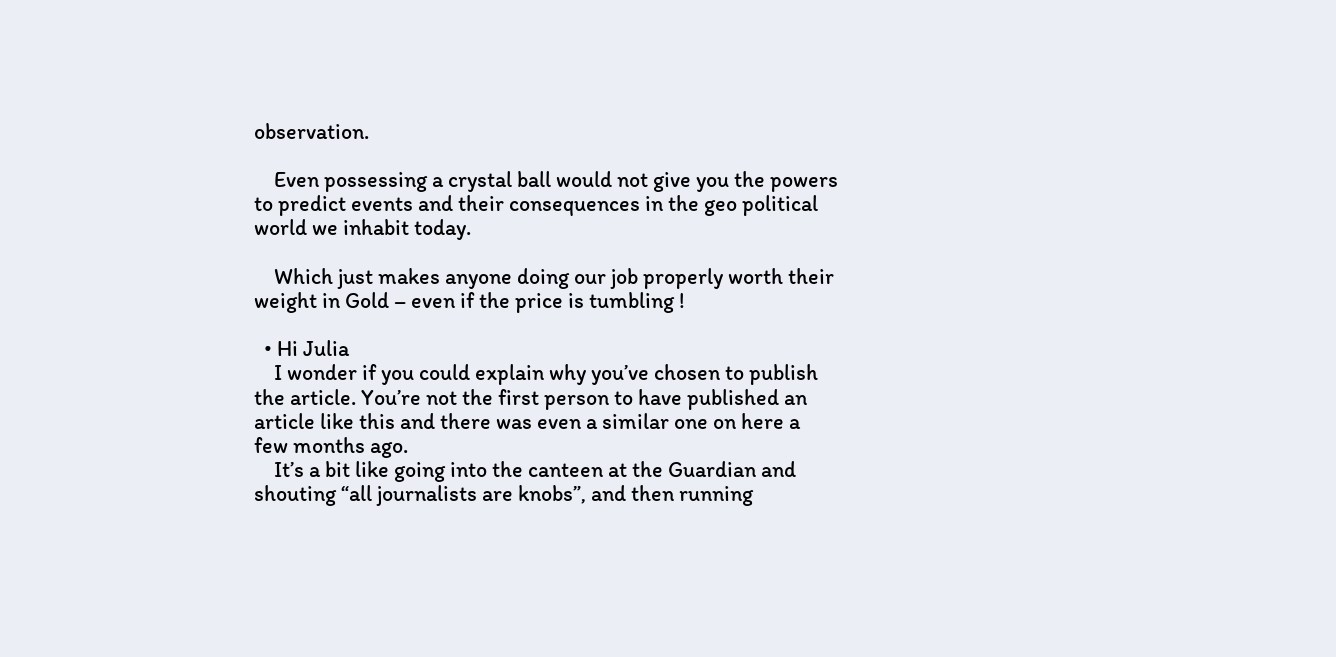observation.

    Even possessing a crystal ball would not give you the powers to predict events and their consequences in the geo political world we inhabit today.

    Which just makes anyone doing our job properly worth their weight in Gold – even if the price is tumbling !

  • Hi Julia
    I wonder if you could explain why you’ve chosen to publish the article. You’re not the first person to have published an article like this and there was even a similar one on here a few months ago.
    It’s a bit like going into the canteen at the Guardian and shouting “all journalists are knobs”, and then running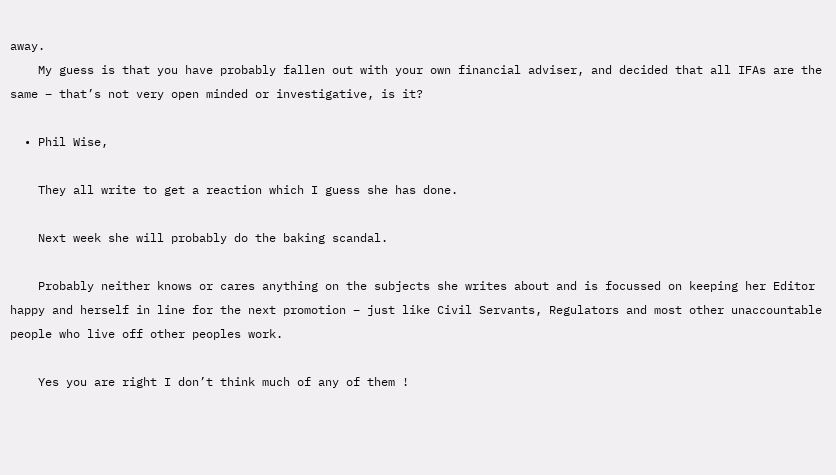away.
    My guess is that you have probably fallen out with your own financial adviser, and decided that all IFAs are the same – that’s not very open minded or investigative, is it?

  • Phil Wise,

    They all write to get a reaction which I guess she has done.

    Next week she will probably do the baking scandal.

    Probably neither knows or cares anything on the subjects she writes about and is focussed on keeping her Editor happy and herself in line for the next promotion – just like Civil Servants, Regulators and most other unaccountable people who live off other peoples work.

    Yes you are right I don’t think much of any of them !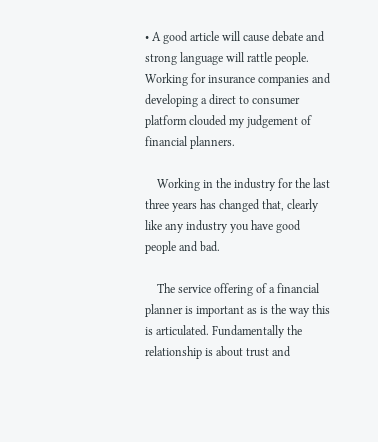• A good article will cause debate and strong language will rattle people. Working for insurance companies and developing a direct to consumer platform clouded my judgement of financial planners.

    Working in the industry for the last three years has changed that, clearly like any industry you have good people and bad.

    The service offering of a financial planner is important as is the way this is articulated. Fundamentally the relationship is about trust and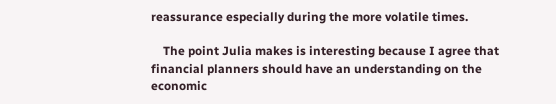reassurance especially during the more volatile times.

    The point Julia makes is interesting because I agree that financial planners should have an understanding on the economic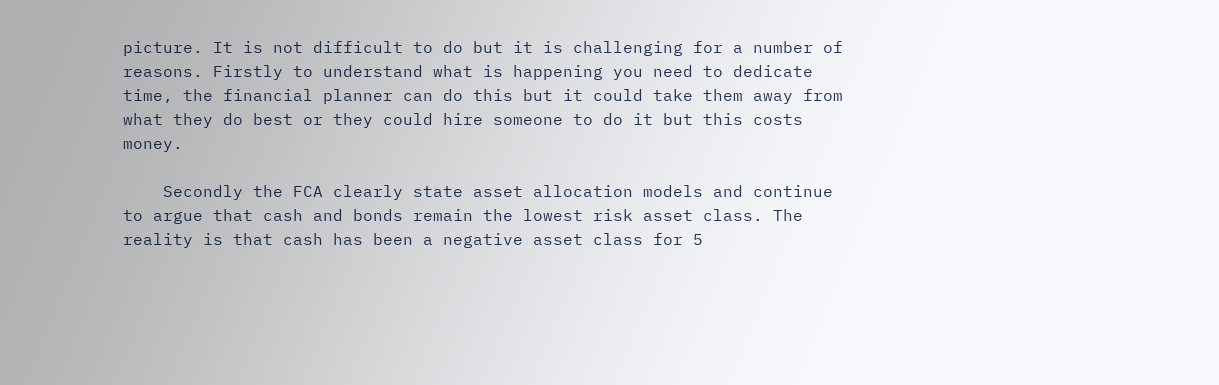picture. It is not difficult to do but it is challenging for a number of reasons. Firstly to understand what is happening you need to dedicate time, the financial planner can do this but it could take them away from what they do best or they could hire someone to do it but this costs money.

    Secondly the FCA clearly state asset allocation models and continue to argue that cash and bonds remain the lowest risk asset class. The reality is that cash has been a negative asset class for 5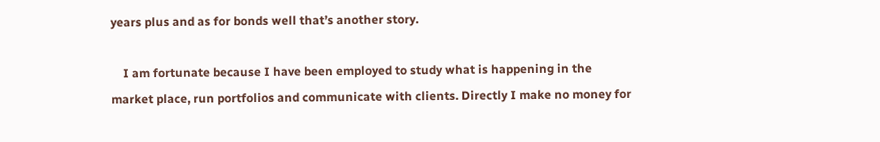years plus and as for bonds well that’s another story.

    I am fortunate because I have been employed to study what is happening in the market place, run portfolios and communicate with clients. Directly I make no money for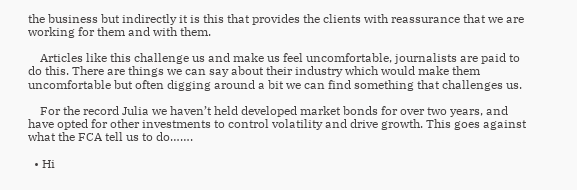the business but indirectly it is this that provides the clients with reassurance that we are working for them and with them.

    Articles like this challenge us and make us feel uncomfortable, journalists are paid to do this. There are things we can say about their industry which would make them uncomfortable but often digging around a bit we can find something that challenges us.

    For the record Julia we haven’t held developed market bonds for over two years, and have opted for other investments to control volatility and drive growth. This goes against what the FCA tell us to do…….

  • Hi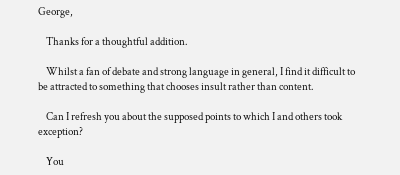George,

    Thanks for a thoughtful addition.

    Whilst a fan of debate and strong language in general, I find it difficult to be attracted to something that chooses insult rather than content.

    Can I refresh you about the supposed points to which I and others took exception?

    You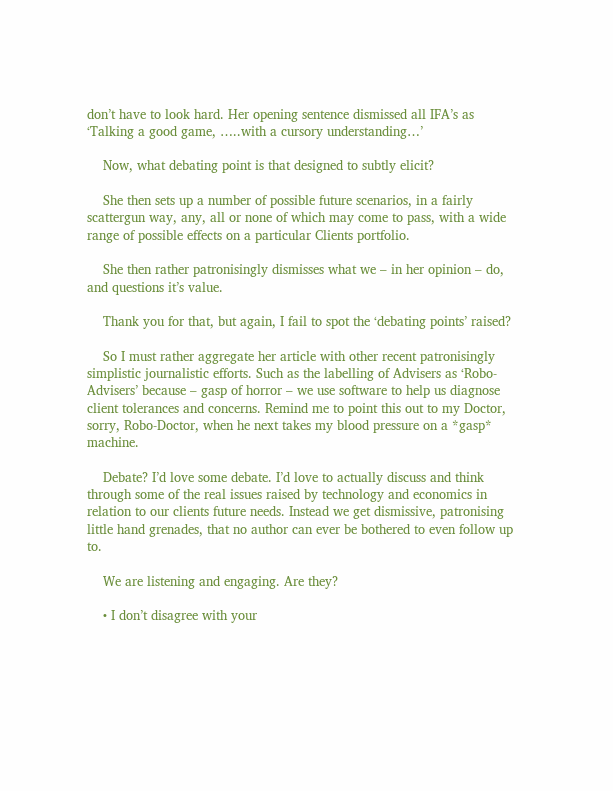don’t have to look hard. Her opening sentence dismissed all IFA’s as ‘Talking a good game, …..with a cursory understanding…’

    Now, what debating point is that designed to subtly elicit?

    She then sets up a number of possible future scenarios, in a fairly scattergun way, any, all or none of which may come to pass, with a wide range of possible effects on a particular Clients portfolio.

    She then rather patronisingly dismisses what we – in her opinion – do, and questions it’s value.

    Thank you for that, but again, I fail to spot the ‘debating points’ raised?

    So I must rather aggregate her article with other recent patronisingly simplistic journalistic efforts. Such as the labelling of Advisers as ‘Robo-Advisers’ because – gasp of horror – we use software to help us diagnose client tolerances and concerns. Remind me to point this out to my Doctor, sorry, Robo-Doctor, when he next takes my blood pressure on a *gasp* machine.

    Debate? I’d love some debate. I’d love to actually discuss and think through some of the real issues raised by technology and economics in relation to our clients future needs. Instead we get dismissive, patronising little hand grenades, that no author can ever be bothered to even follow up to.

    We are listening and engaging. Are they?

    • I don’t disagree with your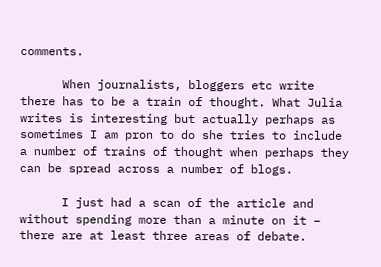comments.

      When journalists, bloggers etc write there has to be a train of thought. What Julia writes is interesting but actually perhaps as sometimes I am pron to do she tries to include a number of trains of thought when perhaps they can be spread across a number of blogs.

      I just had a scan of the article and without spending more than a minute on it – there are at least three areas of debate.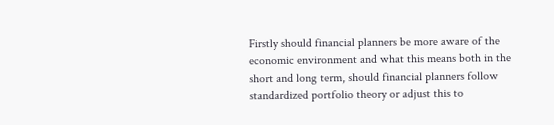Firstly should financial planners be more aware of the economic environment and what this means both in the short and long term, should financial planners follow standardized portfolio theory or adjust this to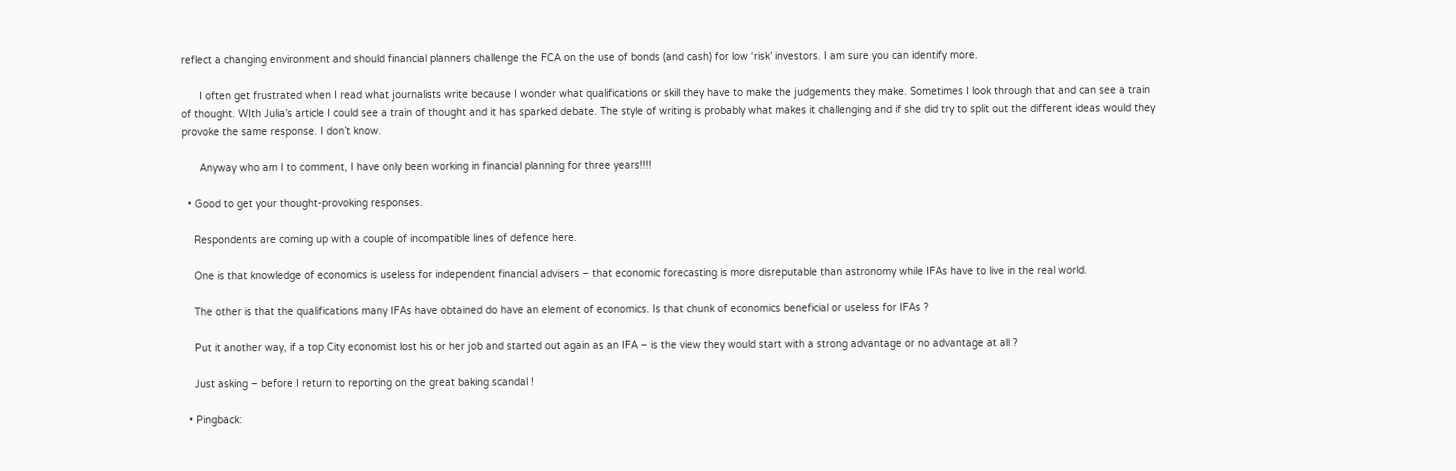reflect a changing environment and should financial planners challenge the FCA on the use of bonds (and cash) for low ‘risk’ investors. I am sure you can identify more.

      I often get frustrated when I read what journalists write because I wonder what qualifications or skill they have to make the judgements they make. Sometimes I look through that and can see a train of thought. WIth Julia’s article I could see a train of thought and it has sparked debate. The style of writing is probably what makes it challenging and if she did try to split out the different ideas would they provoke the same response. I don’t know.

      Anyway who am I to comment, I have only been working in financial planning for three years!!!!

  • Good to get your thought-provoking responses.

    Respondents are coming up with a couple of incompatible lines of defence here.

    One is that knowledge of economics is useless for independent financial advisers – that economic forecasting is more disreputable than astronomy while IFAs have to live in the real world.

    The other is that the qualifications many IFAs have obtained do have an element of economics. Is that chunk of economics beneficial or useless for IFAs ?

    Put it another way, if a top City economist lost his or her job and started out again as an IFA – is the view they would start with a strong advantage or no advantage at all ?

    Just asking – before I return to reporting on the great baking scandal !

  • Pingback: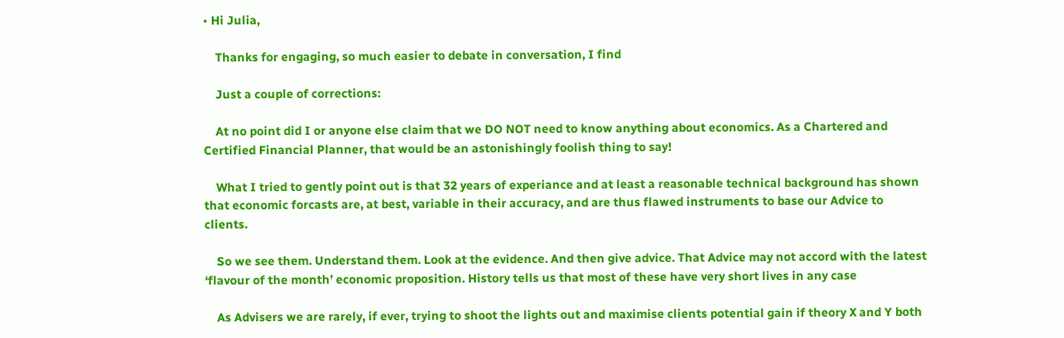• Hi Julia,

    Thanks for engaging, so much easier to debate in conversation, I find

    Just a couple of corrections:

    At no point did I or anyone else claim that we DO NOT need to know anything about economics. As a Chartered and Certified Financial Planner, that would be an astonishingly foolish thing to say!

    What I tried to gently point out is that 32 years of experiance and at least a reasonable technical background has shown that economic forcasts are, at best, variable in their accuracy, and are thus flawed instruments to base our Advice to clients.

    So we see them. Understand them. Look at the evidence. And then give advice. That Advice may not accord with the latest ‘flavour of the month’ economic proposition. History tells us that most of these have very short lives in any case

    As Advisers we are rarely, if ever, trying to shoot the lights out and maximise clients potential gain if theory X and Y both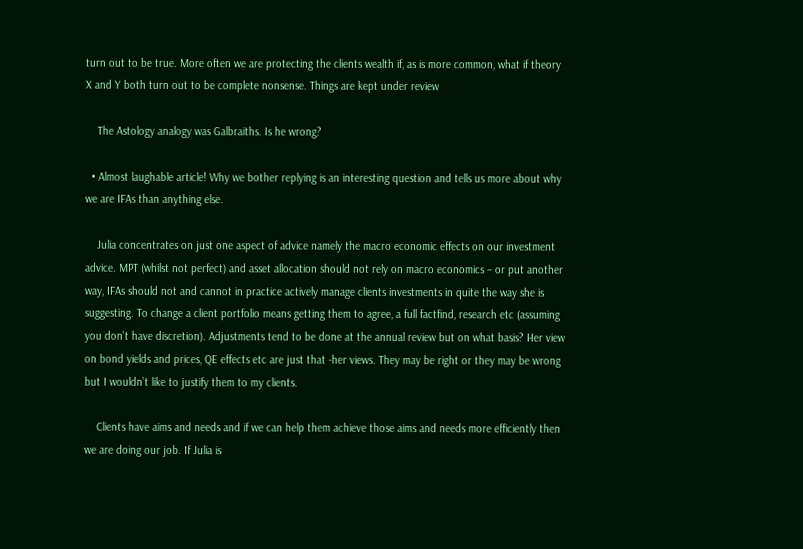turn out to be true. More often we are protecting the clients wealth if, as is more common, what if theory X and Y both turn out to be complete nonsense. Things are kept under review

    The Astology analogy was Galbraiths. Is he wrong?

  • Almost laughable article! Why we bother replying is an interesting question and tells us more about why we are IFAs than anything else.

    Julia concentrates on just one aspect of advice namely the macro economic effects on our investment advice. MPT (whilst not perfect) and asset allocation should not rely on macro economics – or put another way, IFAs should not and cannot in practice actively manage clients investments in quite the way she is suggesting. To change a client portfolio means getting them to agree, a full factfind, research etc (assuming you don’t have discretion). Adjustments tend to be done at the annual review but on what basis? Her view on bond yields and prices, QE effects etc are just that -her views. They may be right or they may be wrong but I wouldn’t like to justify them to my clients.

    Clients have aims and needs and if we can help them achieve those aims and needs more efficiently then we are doing our job. If Julia is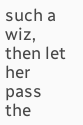such a wiz, then let her pass the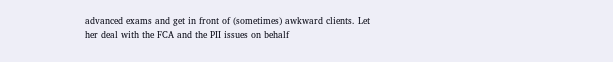advanced exams and get in front of (sometimes) awkward clients. Let her deal with the FCA and the PII issues on behalf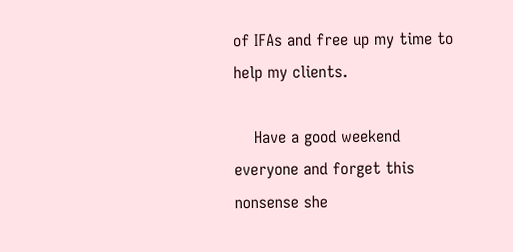of IFAs and free up my time to help my clients.

    Have a good weekend everyone and forget this nonsense she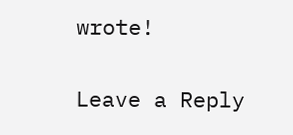wrote!


Leave a Reply